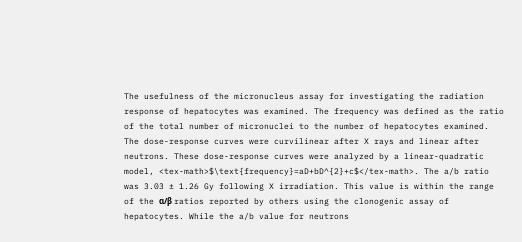The usefulness of the micronucleus assay for investigating the radiation response of hepatocytes was examined. The frequency was defined as the ratio of the total number of micronuclei to the number of hepatocytes examined. The dose-response curves were curvilinear after X rays and linear after neutrons. These dose-response curves were analyzed by a linear-quadratic model, <tex-math>$\text{frequency}=aD+bD^{2}+c$</tex-math>. The a/b ratio was 3.03 ± 1.26 Gy following X irradiation. This value is within the range of the α/β ratios reported by others using the clonogenic assay of hepatocytes. While the a/b value for neutrons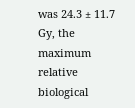was 24.3 ± 11.7 Gy, the maximum relative biological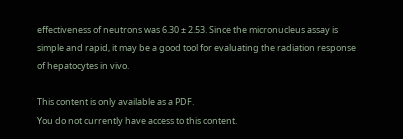effectiveness of neutrons was 6.30 ± 2.53. Since the micronucleus assay is simple and rapid, it may be a good tool for evaluating the radiation response of hepatocytes in vivo.

This content is only available as a PDF.
You do not currently have access to this content.